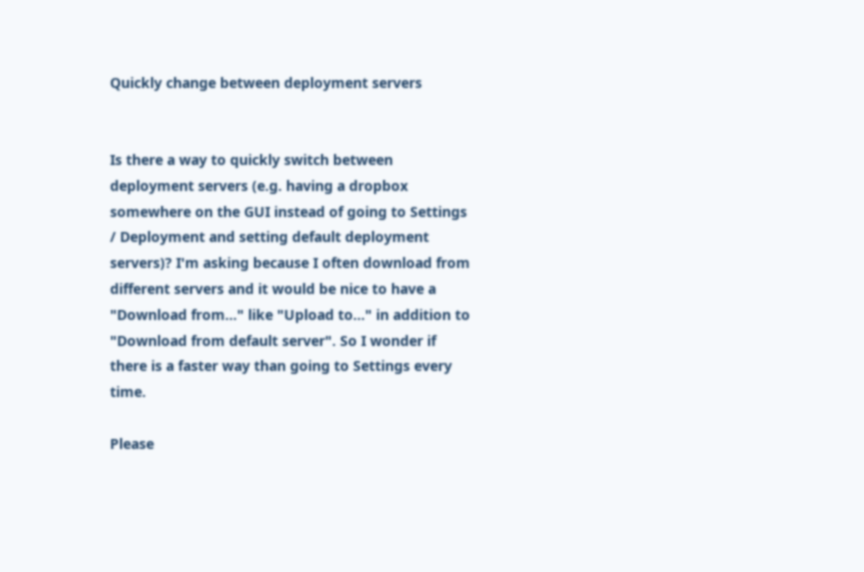Quickly change between deployment servers


Is there a way to quickly switch between deployment servers (e.g. having a dropbox somewhere on the GUI instead of going to Settings / Deployment and setting default deployment servers)? I'm asking because I often download from different servers and it would be nice to have a "Download from..." like "Upload to..." in addition to "Download from default server". So I wonder if there is a faster way than going to Settings every time.

Please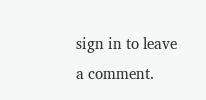sign in to leave a comment.